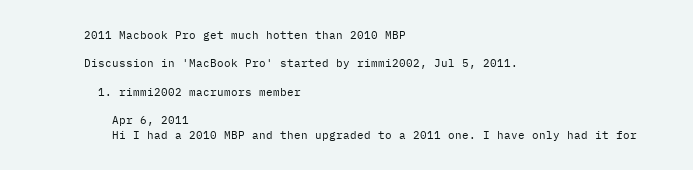2011 Macbook Pro get much hotten than 2010 MBP

Discussion in 'MacBook Pro' started by rimmi2002, Jul 5, 2011.

  1. rimmi2002 macrumors member

    Apr 6, 2011
    Hi I had a 2010 MBP and then upgraded to a 2011 one. I have only had it for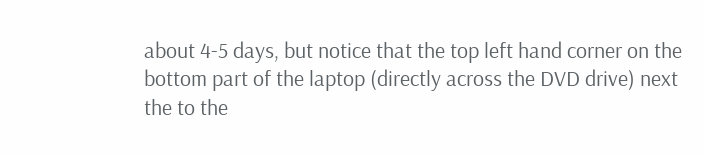about 4-5 days, but notice that the top left hand corner on the bottom part of the laptop (directly across the DVD drive) next the to the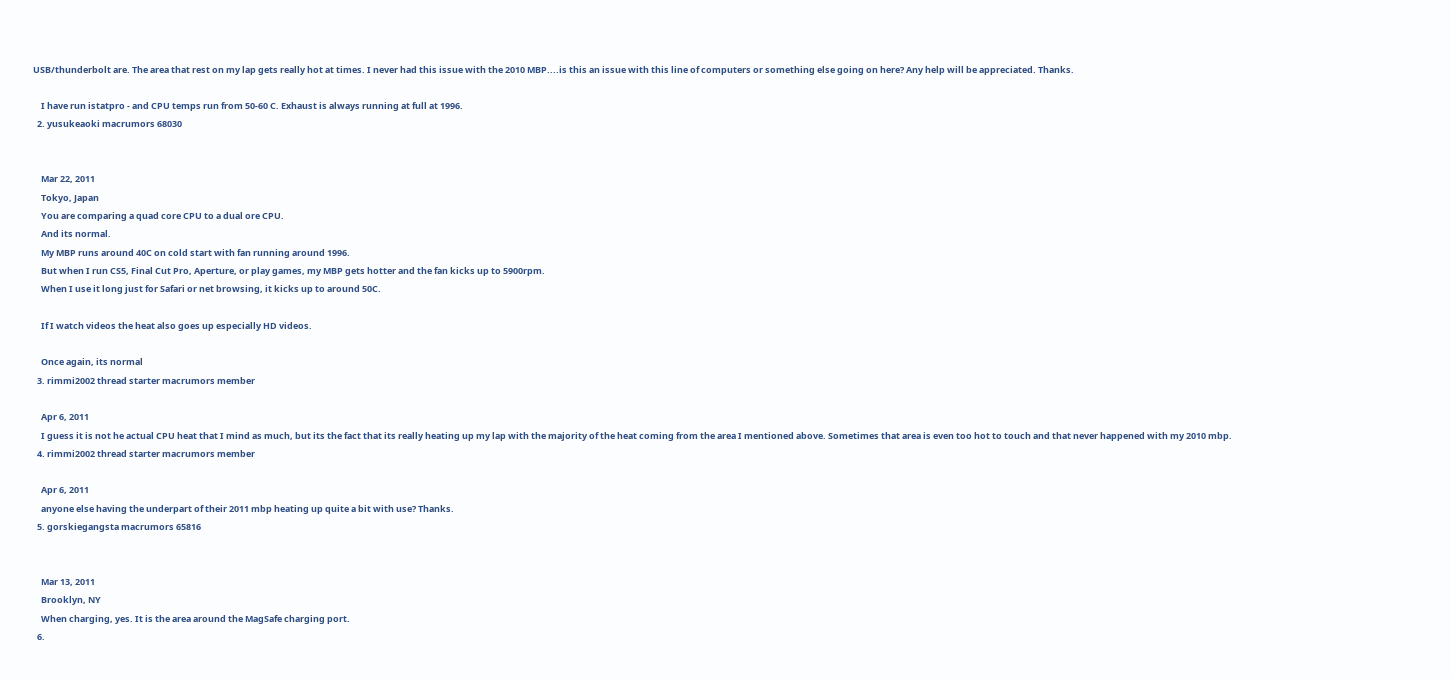USB/thunderbolt are. The area that rest on my lap gets really hot at times. I never had this issue with the 2010 MBP....is this an issue with this line of computers or something else going on here? Any help will be appreciated. Thanks.

    I have run istatpro - and CPU temps run from 50-60 C. Exhaust is always running at full at 1996.
  2. yusukeaoki macrumors 68030


    Mar 22, 2011
    Tokyo, Japan
    You are comparing a quad core CPU to a dual ore CPU.
    And its normal.
    My MBP runs around 40C on cold start with fan running around 1996.
    But when I run CS5, Final Cut Pro, Aperture, or play games, my MBP gets hotter and the fan kicks up to 5900rpm.
    When I use it long just for Safari or net browsing, it kicks up to around 50C.

    If I watch videos the heat also goes up especially HD videos.

    Once again, its normal
  3. rimmi2002 thread starter macrumors member

    Apr 6, 2011
    I guess it is not he actual CPU heat that I mind as much, but its the fact that its really heating up my lap with the majority of the heat coming from the area I mentioned above. Sometimes that area is even too hot to touch and that never happened with my 2010 mbp.
  4. rimmi2002 thread starter macrumors member

    Apr 6, 2011
    anyone else having the underpart of their 2011 mbp heating up quite a bit with use? Thanks.
  5. gorskiegangsta macrumors 65816


    Mar 13, 2011
    Brooklyn, NY
    When charging, yes. It is the area around the MagSafe charging port.
  6.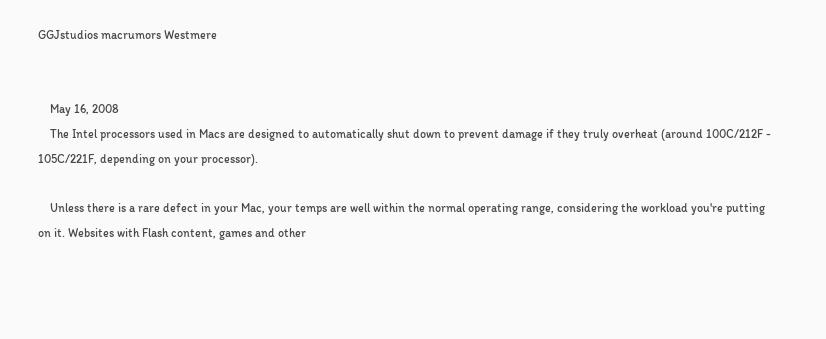GGJstudios macrumors Westmere


    May 16, 2008
    The Intel processors used in Macs are designed to automatically shut down to prevent damage if they truly overheat (around 100C/212F - 105C/221F, depending on your processor).

    Unless there is a rare defect in your Mac, your temps are well within the normal operating range, considering the workload you're putting on it. Websites with Flash content, games and other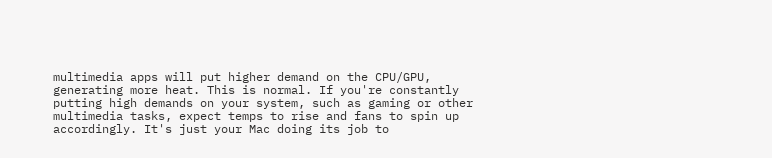multimedia apps will put higher demand on the CPU/GPU, generating more heat. This is normal. If you're constantly putting high demands on your system, such as gaming or other multimedia tasks, expect temps to rise and fans to spin up accordingly. It's just your Mac doing its job to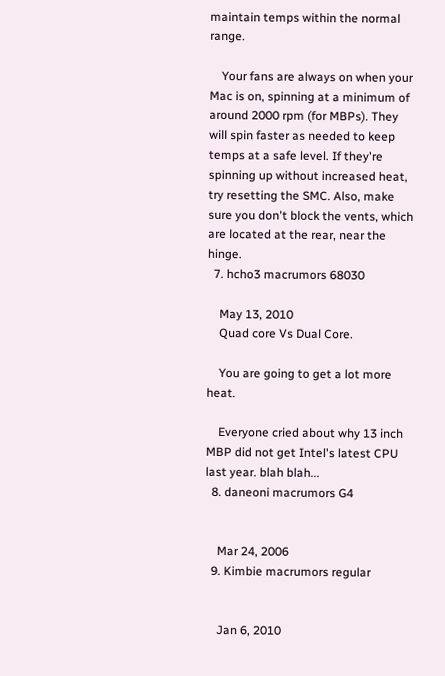maintain temps within the normal range.

    Your fans are always on when your Mac is on, spinning at a minimum of around 2000 rpm (for MBPs). They will spin faster as needed to keep temps at a safe level. If they're spinning up without increased heat, try resetting the SMC. Also, make sure you don't block the vents, which are located at the rear, near the hinge.
  7. hcho3 macrumors 68030

    May 13, 2010
    Quad core Vs Dual Core.

    You are going to get a lot more heat.

    Everyone cried about why 13 inch MBP did not get Intel's latest CPU last year. blah blah...
  8. daneoni macrumors G4


    Mar 24, 2006
  9. Kimbie macrumors regular


    Jan 6, 2010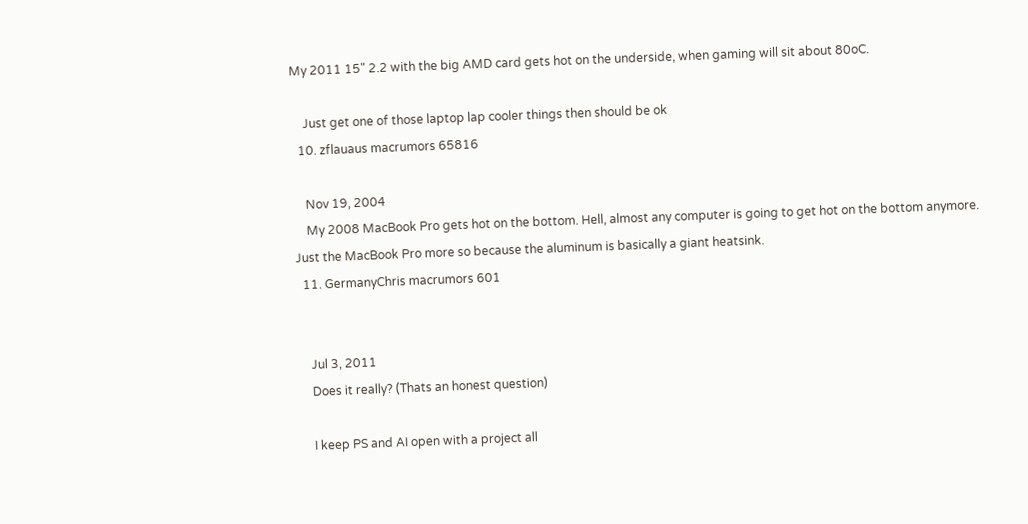My 2011 15" 2.2 with the big AMD card gets hot on the underside, when gaming will sit about 80oC.

    Just get one of those laptop lap cooler things then should be ok
  10. zflauaus macrumors 65816

    Nov 19, 2004
    My 2008 MacBook Pro gets hot on the bottom. Hell, almost any computer is going to get hot on the bottom anymore. Just the MacBook Pro more so because the aluminum is basically a giant heatsink.
  11. GermanyChris macrumors 601


    Jul 3, 2011
    Does it really? (Thats an honest question)

    I keep PS and AI open with a project all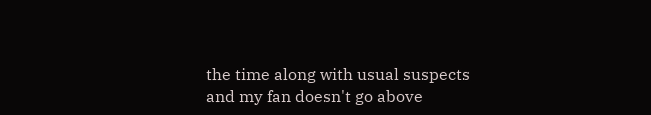the time along with usual suspects and my fan doesn't go above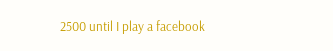2500 until I play a facebook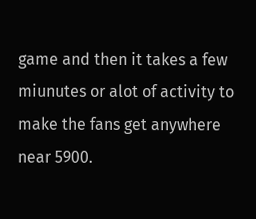game and then it takes a few miunutes or alot of activity to make the fans get anywhere near 5900.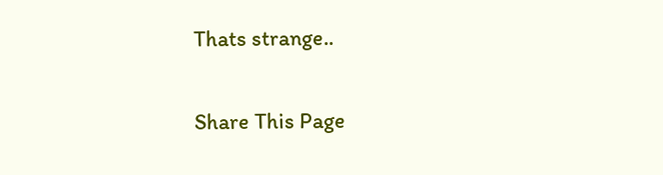Thats strange..

Share This Page